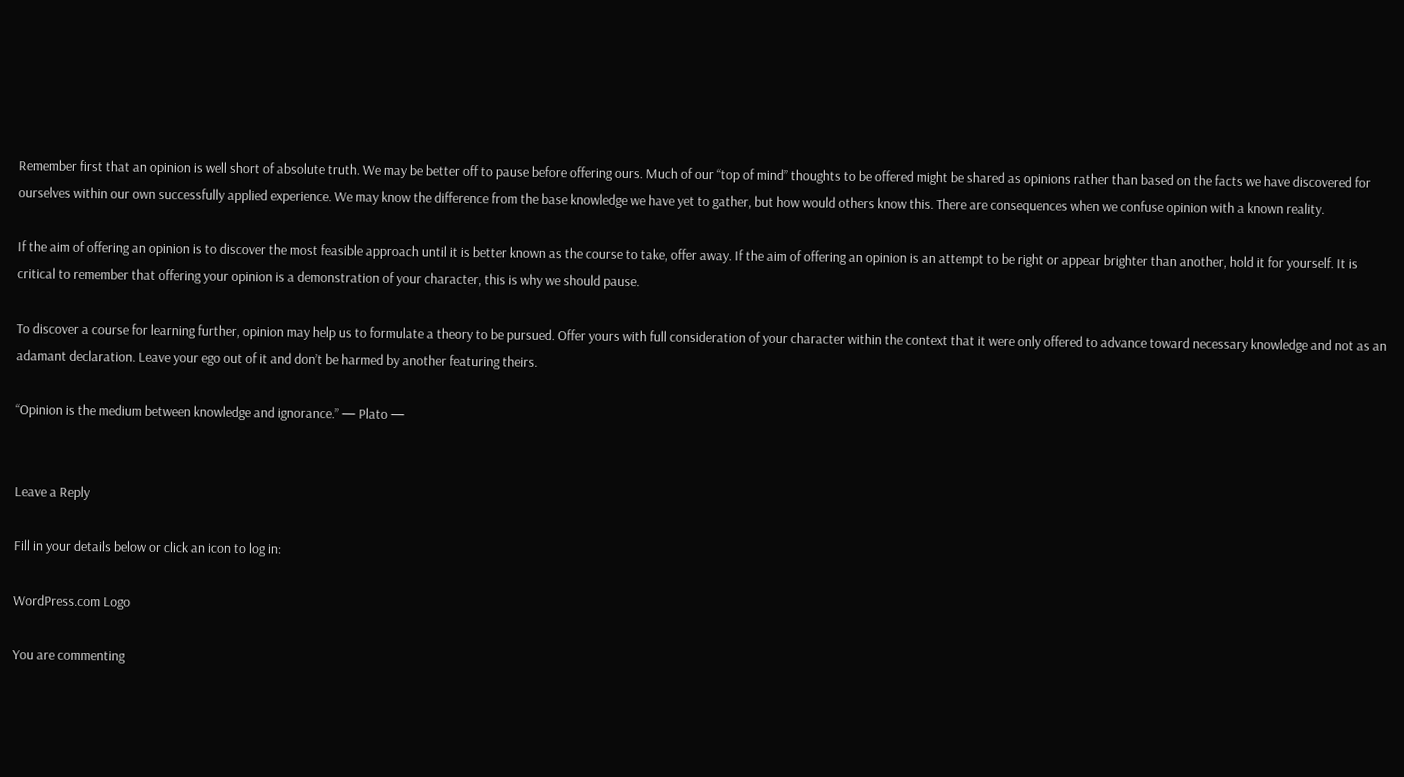Remember first that an opinion is well short of absolute truth. We may be better off to pause before offering ours. Much of our “top of mind” thoughts to be offered might be shared as opinions rather than based on the facts we have discovered for ourselves within our own successfully applied experience. We may know the difference from the base knowledge we have yet to gather, but how would others know this. There are consequences when we confuse opinion with a known reality.

If the aim of offering an opinion is to discover the most feasible approach until it is better known as the course to take, offer away. If the aim of offering an opinion is an attempt to be right or appear brighter than another, hold it for yourself. It is critical to remember that offering your opinion is a demonstration of your character, this is why we should pause.

To discover a course for learning further, opinion may help us to formulate a theory to be pursued. Offer yours with full consideration of your character within the context that it were only offered to advance toward necessary knowledge and not as an adamant declaration. Leave your ego out of it and don’t be harmed by another featuring theirs.

“Opinion is the medium between knowledge and ignorance.” — Plato —


Leave a Reply

Fill in your details below or click an icon to log in:

WordPress.com Logo

You are commenting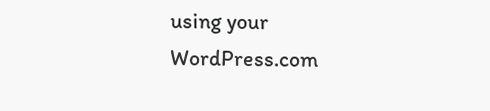using your WordPress.com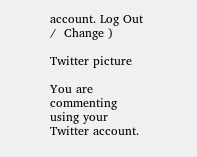account. Log Out /  Change )

Twitter picture

You are commenting using your Twitter account.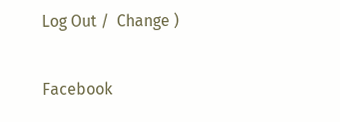Log Out /  Change )

Facebook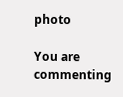photo

You are commenting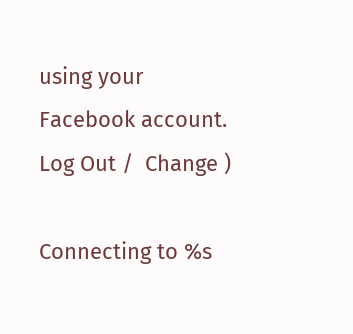using your Facebook account. Log Out /  Change )

Connecting to %s